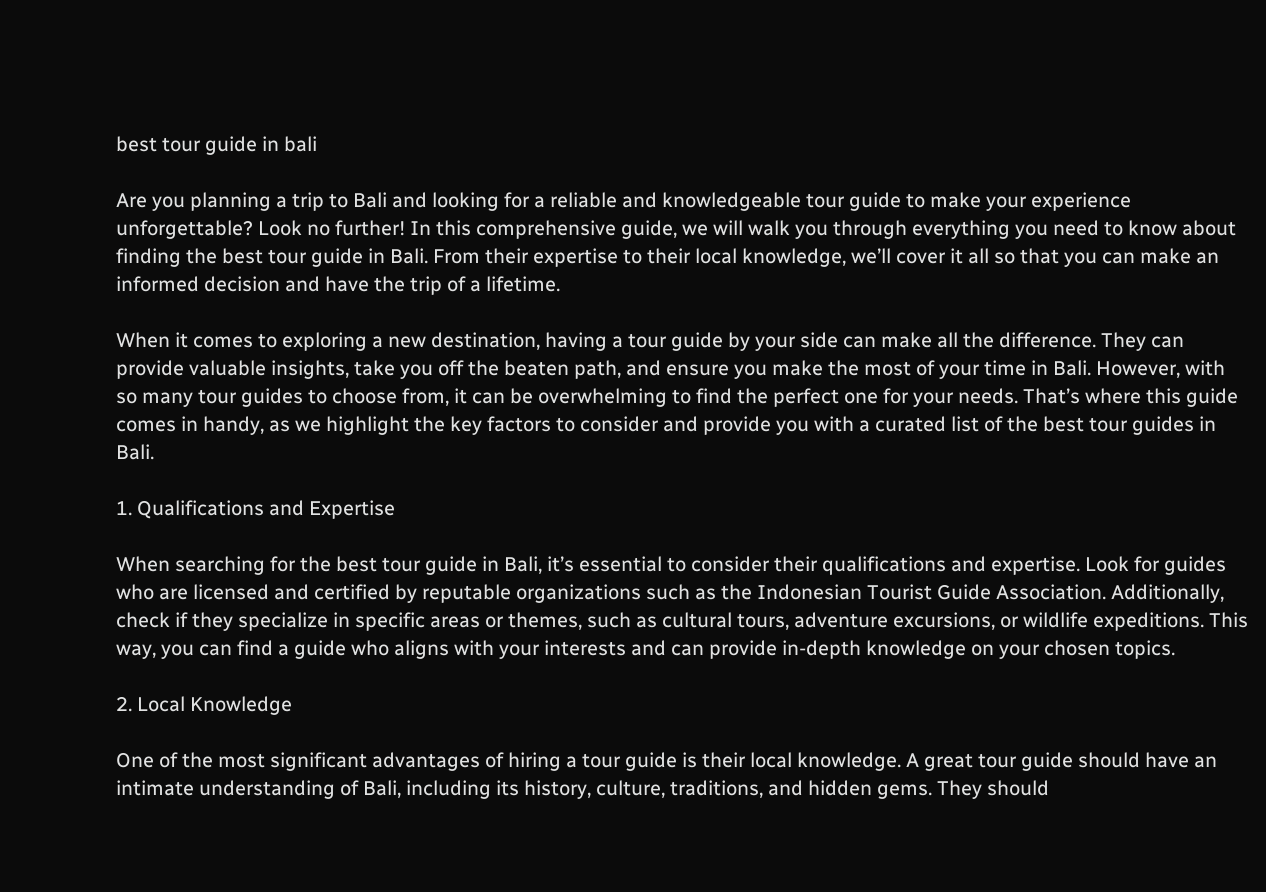best tour guide in bali

Are you planning a trip to Bali and looking for a reliable and knowledgeable tour guide to make your experience unforgettable? Look no further! In this comprehensive guide, we will walk you through everything you need to know about finding the best tour guide in Bali. From their expertise to their local knowledge, we’ll cover it all so that you can make an informed decision and have the trip of a lifetime.

When it comes to exploring a new destination, having a tour guide by your side can make all the difference. They can provide valuable insights, take you off the beaten path, and ensure you make the most of your time in Bali. However, with so many tour guides to choose from, it can be overwhelming to find the perfect one for your needs. That’s where this guide comes in handy, as we highlight the key factors to consider and provide you with a curated list of the best tour guides in Bali.

1. Qualifications and Expertise

When searching for the best tour guide in Bali, it’s essential to consider their qualifications and expertise. Look for guides who are licensed and certified by reputable organizations such as the Indonesian Tourist Guide Association. Additionally, check if they specialize in specific areas or themes, such as cultural tours, adventure excursions, or wildlife expeditions. This way, you can find a guide who aligns with your interests and can provide in-depth knowledge on your chosen topics.

2. Local Knowledge

One of the most significant advantages of hiring a tour guide is their local knowledge. A great tour guide should have an intimate understanding of Bali, including its history, culture, traditions, and hidden gems. They should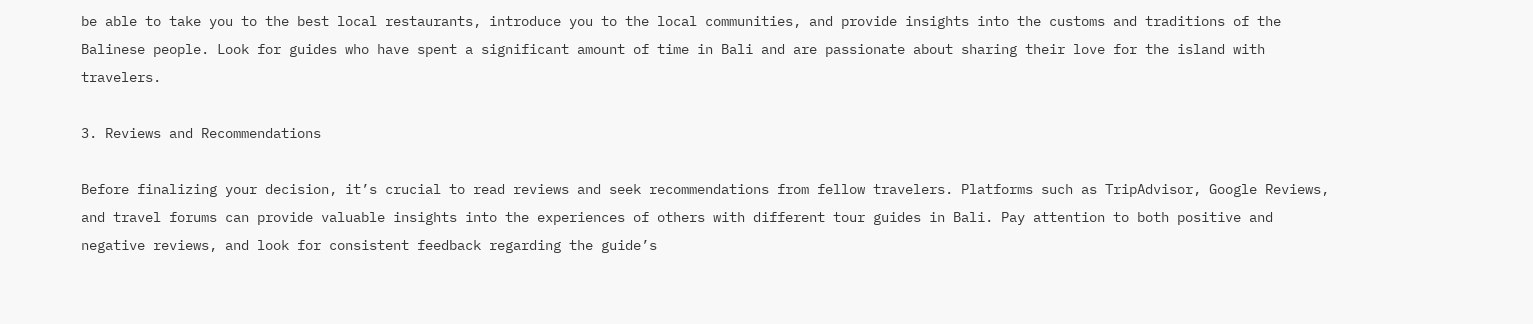be able to take you to the best local restaurants, introduce you to the local communities, and provide insights into the customs and traditions of the Balinese people. Look for guides who have spent a significant amount of time in Bali and are passionate about sharing their love for the island with travelers.

3. Reviews and Recommendations

Before finalizing your decision, it’s crucial to read reviews and seek recommendations from fellow travelers. Platforms such as TripAdvisor, Google Reviews, and travel forums can provide valuable insights into the experiences of others with different tour guides in Bali. Pay attention to both positive and negative reviews, and look for consistent feedback regarding the guide’s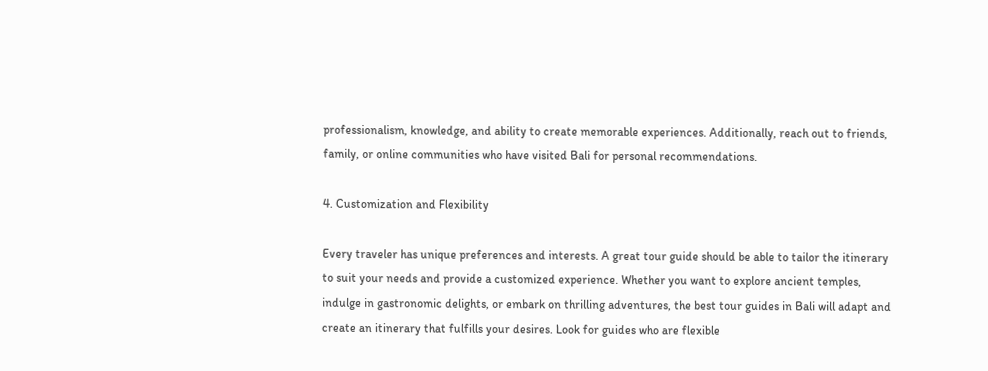professionalism, knowledge, and ability to create memorable experiences. Additionally, reach out to friends, family, or online communities who have visited Bali for personal recommendations.

4. Customization and Flexibility

Every traveler has unique preferences and interests. A great tour guide should be able to tailor the itinerary to suit your needs and provide a customized experience. Whether you want to explore ancient temples, indulge in gastronomic delights, or embark on thrilling adventures, the best tour guides in Bali will adapt and create an itinerary that fulfills your desires. Look for guides who are flexible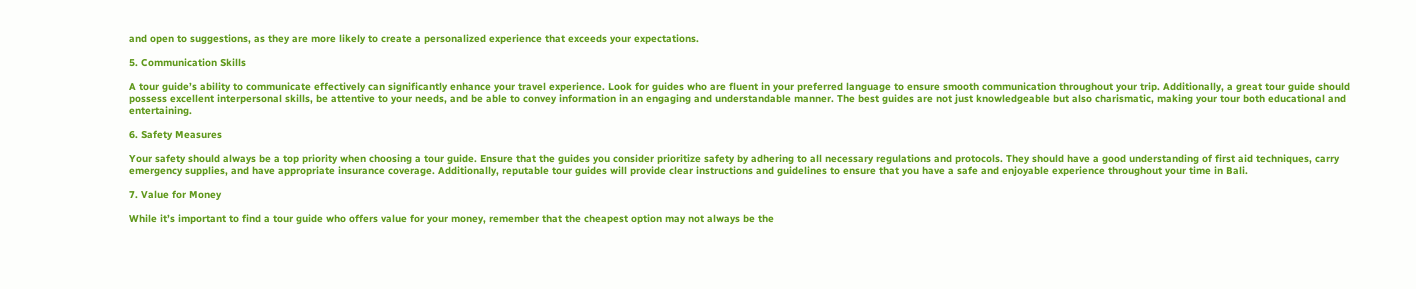and open to suggestions, as they are more likely to create a personalized experience that exceeds your expectations.

5. Communication Skills

A tour guide’s ability to communicate effectively can significantly enhance your travel experience. Look for guides who are fluent in your preferred language to ensure smooth communication throughout your trip. Additionally, a great tour guide should possess excellent interpersonal skills, be attentive to your needs, and be able to convey information in an engaging and understandable manner. The best guides are not just knowledgeable but also charismatic, making your tour both educational and entertaining.

6. Safety Measures

Your safety should always be a top priority when choosing a tour guide. Ensure that the guides you consider prioritize safety by adhering to all necessary regulations and protocols. They should have a good understanding of first aid techniques, carry emergency supplies, and have appropriate insurance coverage. Additionally, reputable tour guides will provide clear instructions and guidelines to ensure that you have a safe and enjoyable experience throughout your time in Bali.

7. Value for Money

While it’s important to find a tour guide who offers value for your money, remember that the cheapest option may not always be the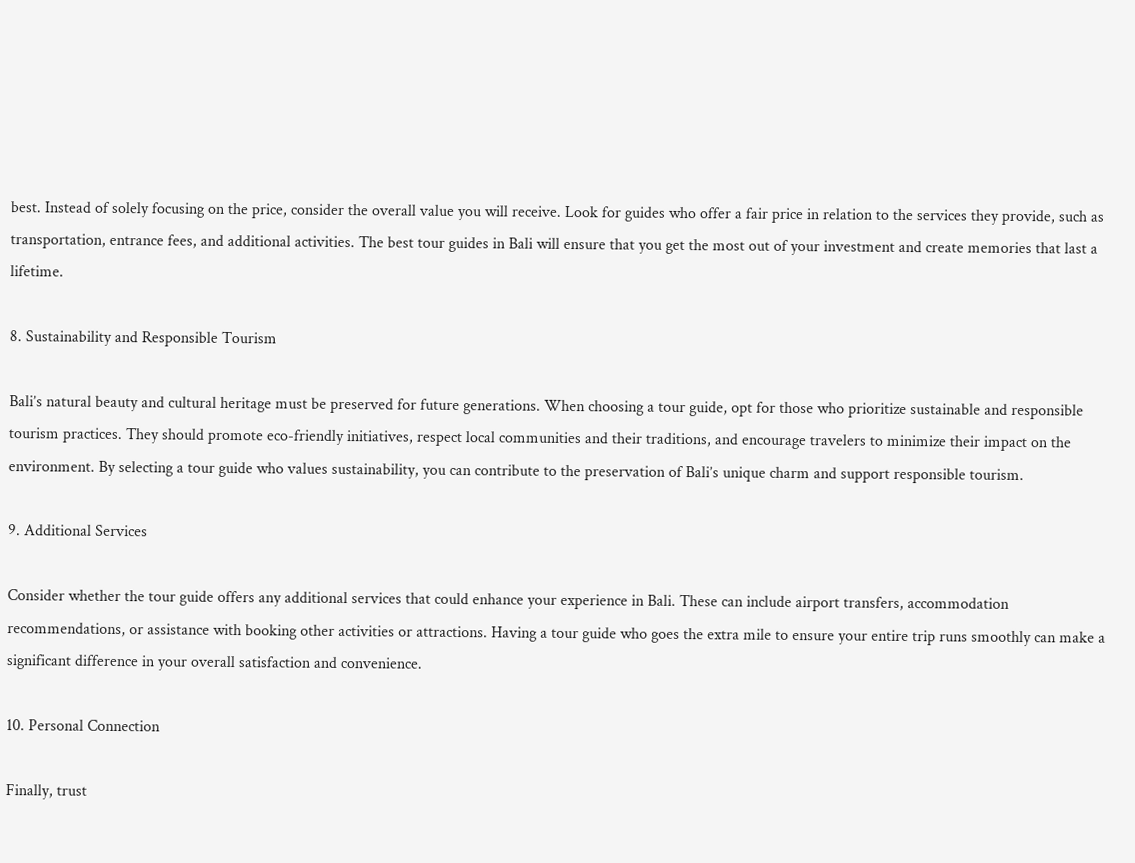best. Instead of solely focusing on the price, consider the overall value you will receive. Look for guides who offer a fair price in relation to the services they provide, such as transportation, entrance fees, and additional activities. The best tour guides in Bali will ensure that you get the most out of your investment and create memories that last a lifetime.

8. Sustainability and Responsible Tourism

Bali’s natural beauty and cultural heritage must be preserved for future generations. When choosing a tour guide, opt for those who prioritize sustainable and responsible tourism practices. They should promote eco-friendly initiatives, respect local communities and their traditions, and encourage travelers to minimize their impact on the environment. By selecting a tour guide who values sustainability, you can contribute to the preservation of Bali’s unique charm and support responsible tourism.

9. Additional Services

Consider whether the tour guide offers any additional services that could enhance your experience in Bali. These can include airport transfers, accommodation recommendations, or assistance with booking other activities or attractions. Having a tour guide who goes the extra mile to ensure your entire trip runs smoothly can make a significant difference in your overall satisfaction and convenience.

10. Personal Connection

Finally, trust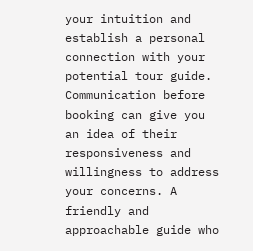your intuition and establish a personal connection with your potential tour guide. Communication before booking can give you an idea of their responsiveness and willingness to address your concerns. A friendly and approachable guide who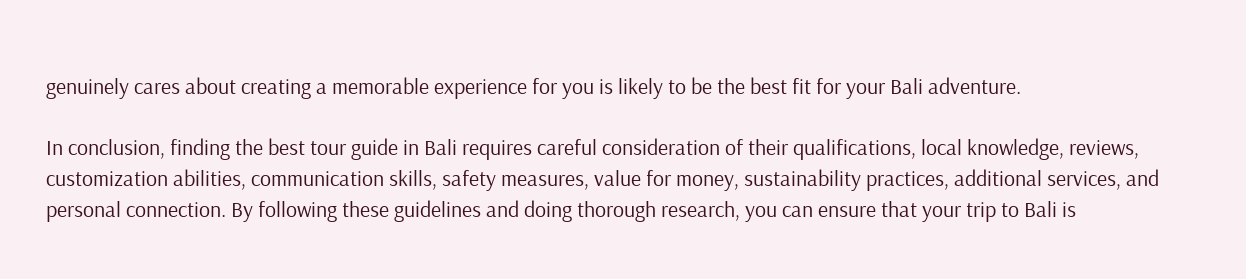genuinely cares about creating a memorable experience for you is likely to be the best fit for your Bali adventure.

In conclusion, finding the best tour guide in Bali requires careful consideration of their qualifications, local knowledge, reviews, customization abilities, communication skills, safety measures, value for money, sustainability practices, additional services, and personal connection. By following these guidelines and doing thorough research, you can ensure that your trip to Bali is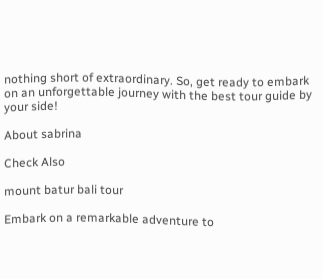nothing short of extraordinary. So, get ready to embark on an unforgettable journey with the best tour guide by your side!

About sabrina

Check Also

mount batur bali tour

Embark on a remarkable adventure to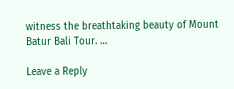witness the breathtaking beauty of Mount Batur Bali Tour. …

Leave a Reply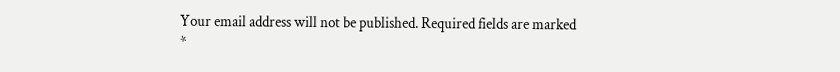Your email address will not be published. Required fields are marked *